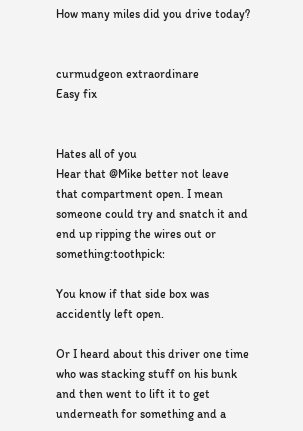How many miles did you drive today?


curmudgeon extraordinare
Easy fix


Hates all of you
Hear that @Mike better not leave that compartment open. I mean someone could try and snatch it and end up ripping the wires out or something:toothpick:

You know if that side box was accidently left open.

Or I heard about this driver one time who was stacking stuff on his bunk and then went to lift it to get underneath for something and a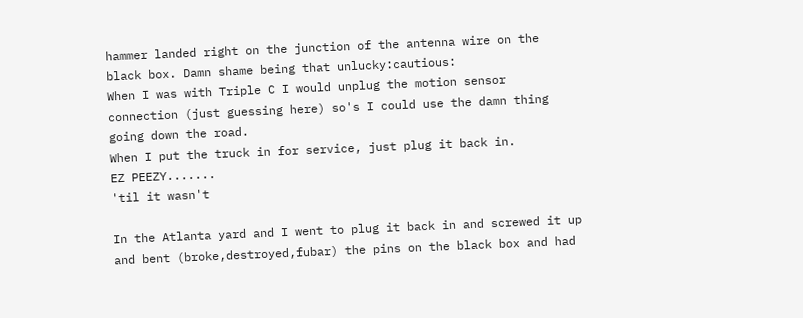hammer landed right on the junction of the antenna wire on the black box. Damn shame being that unlucky:cautious:
When I was with Triple C I would unplug the motion sensor connection (just guessing here) so's I could use the damn thing going down the road.
When I put the truck in for service, just plug it back in.
EZ PEEZY.......
'til it wasn't

In the Atlanta yard and I went to plug it back in and screwed it up and bent (broke,destroyed,fubar) the pins on the black box and had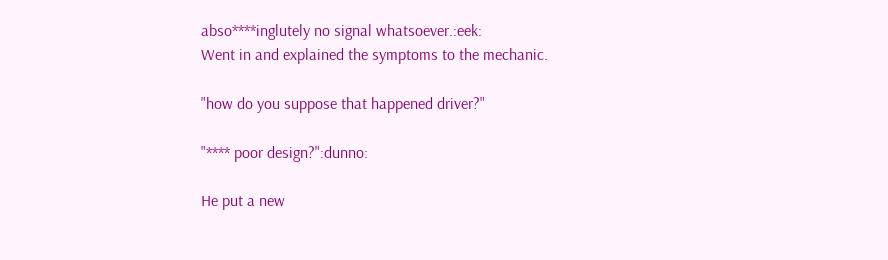abso****inglutely no signal whatsoever.:eek:
Went in and explained the symptoms to the mechanic.

"how do you suppose that happened driver?"

"**** poor design?":dunno:

He put a new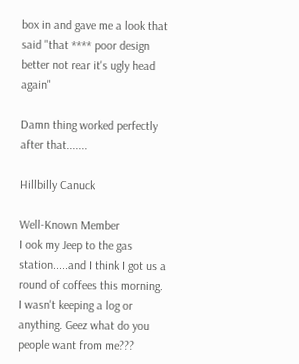box in and gave me a look that said "that **** poor design better not rear it's ugly head again"

Damn thing worked perfectly after that.......

Hillbilly Canuck

Well-Known Member
I ook my Jeep to the gas station.....and I think I got us a round of coffees this morning. I wasn't keeping a log or anything. Geez what do you people want from me???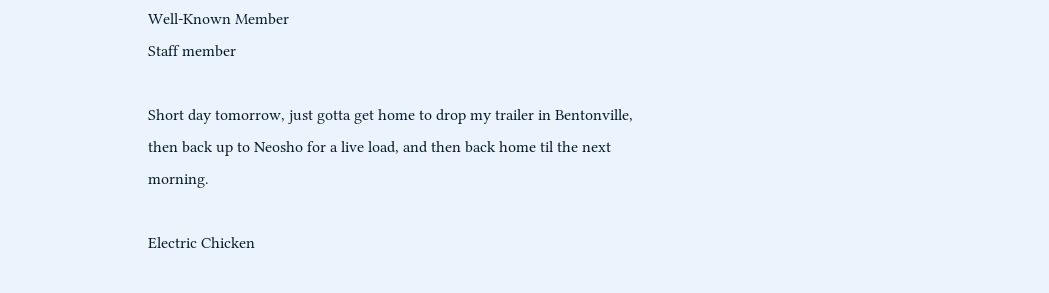Well-Known Member
Staff member

Short day tomorrow, just gotta get home to drop my trailer in Bentonville, then back up to Neosho for a live load, and then back home til the next morning.

Electric Chicken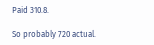Paid 310.8.

So probably 720 actual.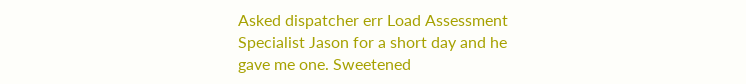Asked dispatcher err Load Assessment Specialist Jason for a short day and he gave me one. Sweetened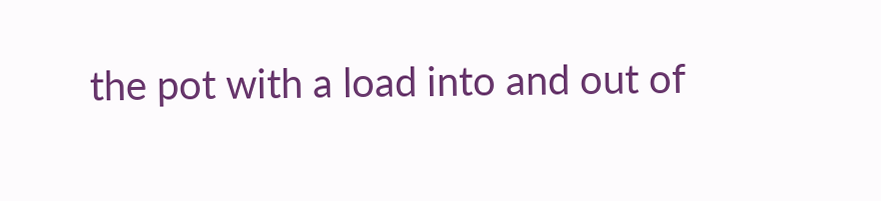the pot with a load into and out of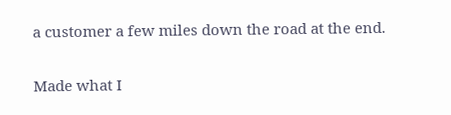a customer a few miles down the road at the end.

Made what I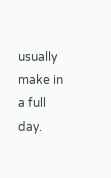usually make in a full day.